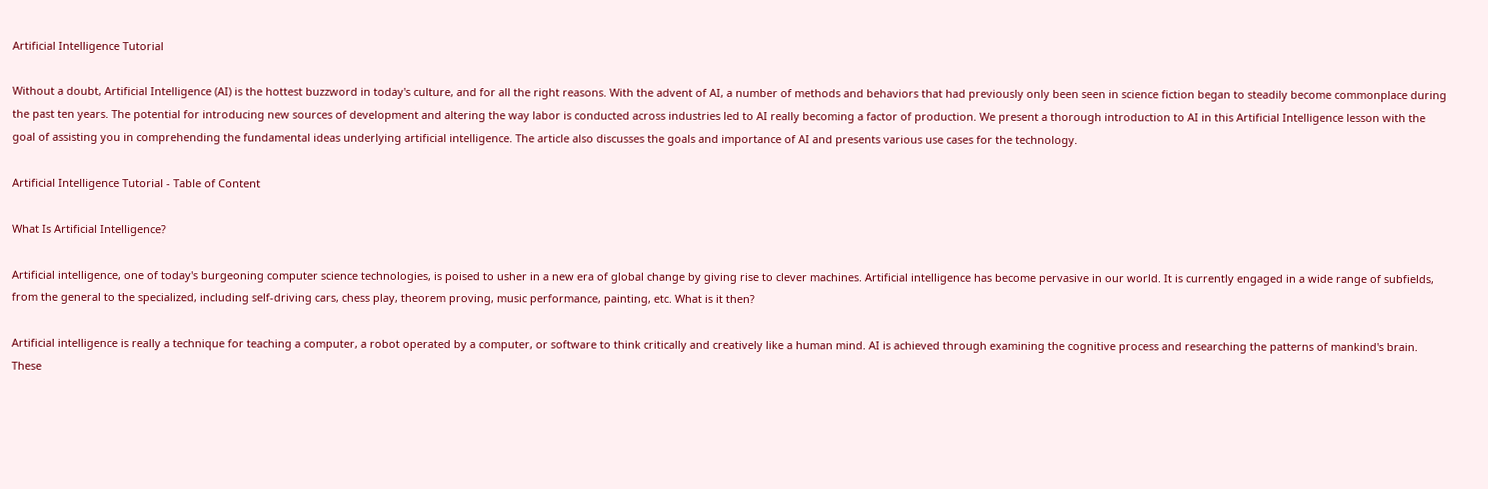Artificial Intelligence Tutorial

Without a doubt, Artificial Intelligence (AI) is the hottest buzzword in today's culture, and for all the right reasons. With the advent of AI, a number of methods and behaviors that had previously only been seen in science fiction began to steadily become commonplace during the past ten years. The potential for introducing new sources of development and altering the way labor is conducted across industries led to AI really becoming a factor of production. We present a thorough introduction to AI in this Artificial Intelligence lesson with the goal of assisting you in comprehending the fundamental ideas underlying artificial intelligence. The article also discusses the goals and importance of AI and presents various use cases for the technology.

Artificial Intelligence Tutorial - Table of Content

What Is Artificial Intelligence?

Artificial intelligence, one of today's burgeoning computer science technologies, is poised to usher in a new era of global change by giving rise to clever machines. Artificial intelligence has become pervasive in our world. It is currently engaged in a wide range of subfields, from the general to the specialized, including self-driving cars, chess play, theorem proving, music performance, painting, etc. What is it then?

Artificial intelligence is really a technique for teaching a computer, a robot operated by a computer, or software to think critically and creatively like a human mind. AI is achieved through examining the cognitive process and researching the patterns of mankind's brain. These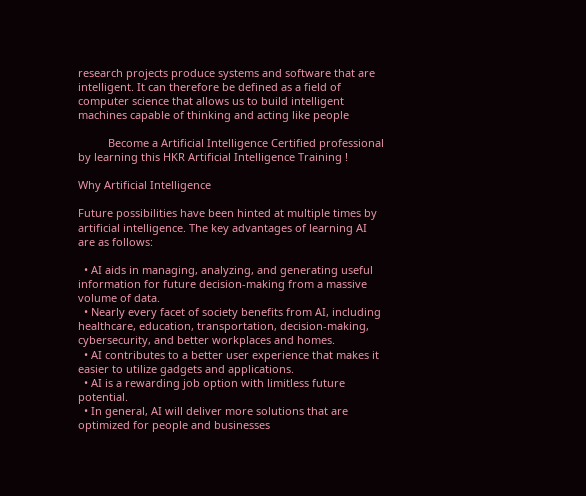research projects produce systems and software that are intelligent. It can therefore be defined as a field of computer science that allows us to build intelligent machines capable of thinking and acting like people

          Become a Artificial Intelligence Certified professional by learning this HKR Artificial Intelligence Training !

Why Artificial Intelligence

Future possibilities have been hinted at multiple times by artificial intelligence. The key advantages of learning AI are as follows:

  • AI aids in managing, analyzing, and generating useful information for future decision-making from a massive volume of data.
  • Nearly every facet of society benefits from AI, including healthcare, education, transportation, decision-making, cybersecurity, and better workplaces and homes.
  • AI contributes to a better user experience that makes it easier to utilize gadgets and applications.
  • AI is a rewarding job option with limitless future potential.
  • In general, AI will deliver more solutions that are optimized for people and businesses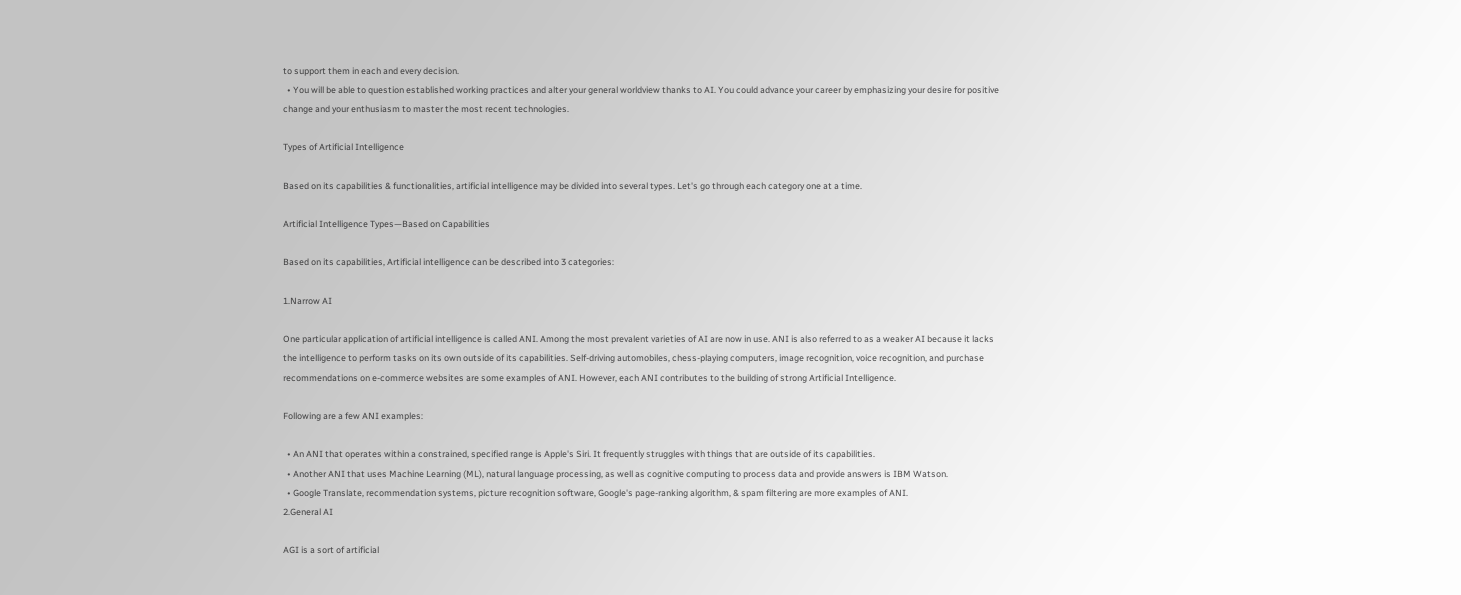to support them in each and every decision.
  • You will be able to question established working practices and alter your general worldview thanks to AI. You could advance your career by emphasizing your desire for positive change and your enthusiasm to master the most recent technologies.

Types of Artificial Intelligence

Based on its capabilities & functionalities, artificial intelligence may be divided into several types. Let's go through each category one at a time.

Artificial Intelligence Types—Based on Capabilities

Based on its capabilities, Artificial intelligence can be described into 3 categories:

1.Narrow AI

One particular application of artificial intelligence is called ANI. Among the most prevalent varieties of AI are now in use. ANI is also referred to as a weaker AI because it lacks the intelligence to perform tasks on its own outside of its capabilities. Self-driving automobiles, chess-playing computers, image recognition, voice recognition, and purchase recommendations on e-commerce websites are some examples of ANI. However, each ANI contributes to the building of strong Artificial Intelligence.

Following are a few ANI examples:

  • An ANI that operates within a constrained, specified range is Apple's Siri. It frequently struggles with things that are outside of its capabilities.
  • Another ANI that uses Machine Learning (ML), natural language processing, as well as cognitive computing to process data and provide answers is IBM Watson.
  • Google Translate, recommendation systems, picture recognition software, Google's page-ranking algorithm, & spam filtering are more examples of ANI.
2.General AI

AGI is a sort of artificial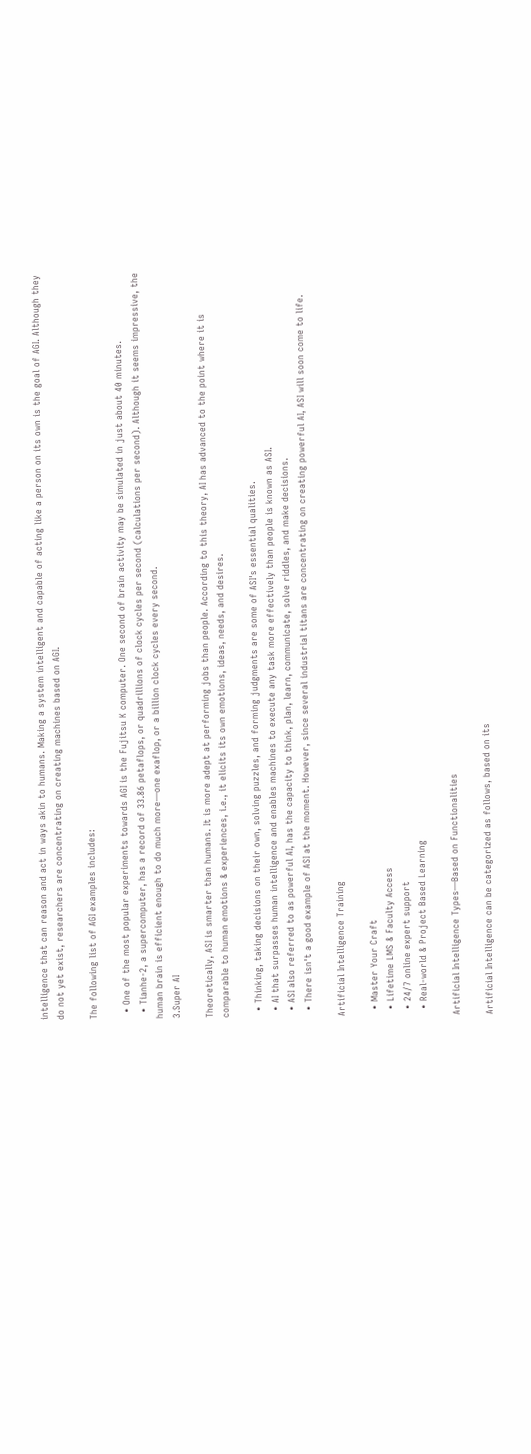intelligence that can reason and act in ways akin to humans. Making a system intelligent and capable of acting like a person on its own is the goal of AGI. Although they do not yet exist, researchers are concentrating on creating machines based on AGI.

The following list of AGI examples includes:

  • One of the most popular experiments towards AGI is the Fujitsu K computer. One second of brain activity may be simulated in just about 40 minutes.
  • Tianhe-2, a supercomputer, has a record of 33.86 petaflops, or quadrillions of clock cycles per second (calculations per second). Although it seems impressive, the human brain is efficient enough to do much more—one exaflop, or a billion clock cycles every second.
3.Super AI

Theoretically, ASI is smarter than humans. It is more adept at performing jobs than people. According to this theory, AI has advanced to the point where it is comparable to human emotions & experiences, i.e., it elicits its own emotions, ideas, needs, and desires.

  • Thinking, taking decisions on their own, solving puzzles, and forming judgments are some of ASI's essential qualities.
  • AI that surpasses human intelligence and enables machines to execute any task more effectively than people is known as ASI.
  • ASI also referred to as powerful AI, has the capacity to think, plan, learn, communicate, solve riddles, and make decisions.
  • There isn't a good example of ASI at the moment. However, since several industrial titans are concentrating on creating powerful AI, ASI will soon come to life.

Artificial Intelligence Training

  • Master Your Craft
  • Lifetime LMS & Faculty Access
  • 24/7 online expert support
  • Real-world & Project Based Learning

Artificial Intelligence Types—Based on Functionalities

Artificial Intelligence can be categorized as follows, based on its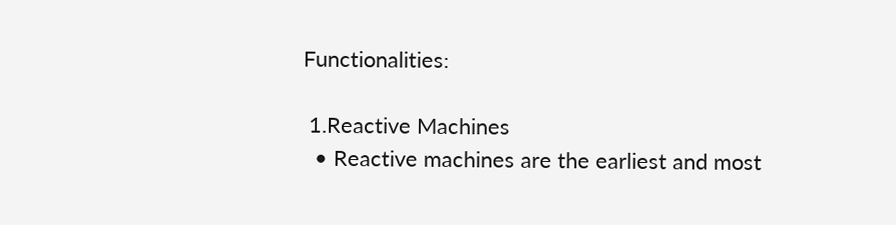Functionalities:

 1.Reactive Machines
  • Reactive machines are the earliest and most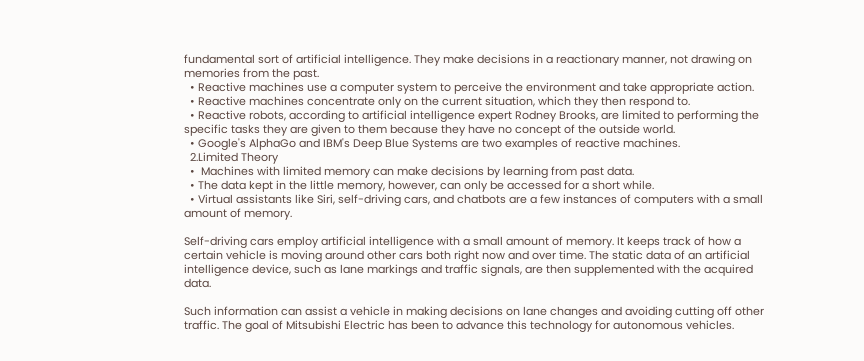fundamental sort of artificial intelligence. They make decisions in a reactionary manner, not drawing on memories from the past.
  • Reactive machines use a computer system to perceive the environment and take appropriate action.
  • Reactive machines concentrate only on the current situation, which they then respond to.
  • Reactive robots, according to artificial intelligence expert Rodney Brooks, are limited to performing the specific tasks they are given to them because they have no concept of the outside world.
  • Google's AlphaGo and IBM's Deep Blue Systems are two examples of reactive machines.
  2.Limited Theory
  •  Machines with limited memory can make decisions by learning from past data.
  • The data kept in the little memory, however, can only be accessed for a short while.
  • Virtual assistants like Siri, self-driving cars, and chatbots are a few instances of computers with a small amount of memory.

Self-driving cars employ artificial intelligence with a small amount of memory. It keeps track of how a certain vehicle is moving around other cars both right now and over time. The static data of an artificial intelligence device, such as lane markings and traffic signals, are then supplemented with the acquired data.

Such information can assist a vehicle in making decisions on lane changes and avoiding cutting off other traffic. The goal of Mitsubishi Electric has been to advance this technology for autonomous vehicles.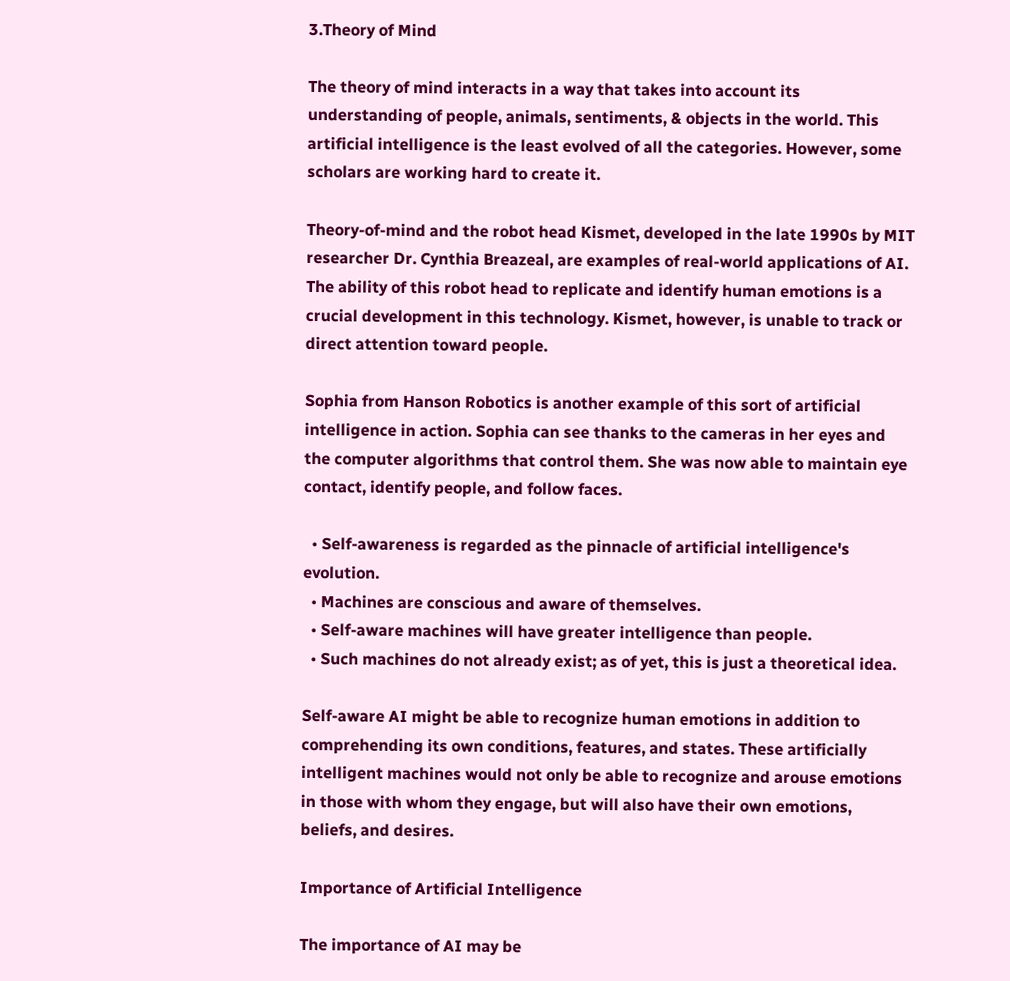3.Theory of Mind

The theory of mind interacts in a way that takes into account its understanding of people, animals, sentiments, & objects in the world. This artificial intelligence is the least evolved of all the categories. However, some scholars are working hard to create it.

Theory-of-mind and the robot head Kismet, developed in the late 1990s by MIT researcher Dr. Cynthia Breazeal, are examples of real-world applications of AI. The ability of this robot head to replicate and identify human emotions is a crucial development in this technology. Kismet, however, is unable to track or direct attention toward people.

Sophia from Hanson Robotics is another example of this sort of artificial intelligence in action. Sophia can see thanks to the cameras in her eyes and the computer algorithms that control them. She was now able to maintain eye contact, identify people, and follow faces.

  • Self-awareness is regarded as the pinnacle of artificial intelligence's evolution.
  • Machines are conscious and aware of themselves.
  • Self-aware machines will have greater intelligence than people.
  • Such machines do not already exist; as of yet, this is just a theoretical idea.

Self-aware AI might be able to recognize human emotions in addition to comprehending its own conditions, features, and states. These artificially intelligent machines would not only be able to recognize and arouse emotions in those with whom they engage, but will also have their own emotions, beliefs, and desires.

Importance of Artificial Intelligence

The importance of AI may be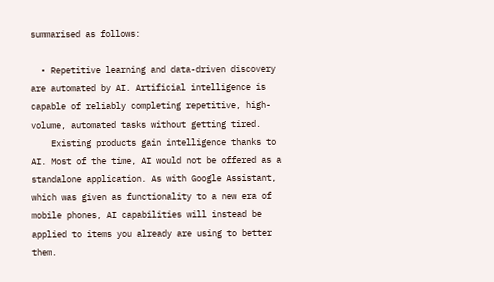summarised as follows:

  • Repetitive learning and data-driven discovery are automated by AI. Artificial intelligence is capable of reliably completing repetitive, high-volume, automated tasks without getting tired.
    Existing products gain intelligence thanks to AI. Most of the time, AI would not be offered as a standalone application. As with Google Assistant, which was given as functionality to a new era of mobile phones, AI capabilities will instead be applied to items you already are using to better them.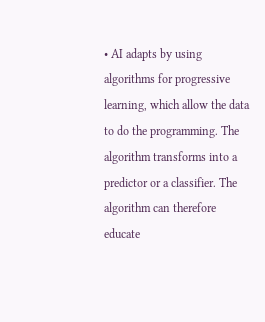• AI adapts by using algorithms for progressive learning, which allow the data to do the programming. The algorithm transforms into a predictor or a classifier. The algorithm can therefore educate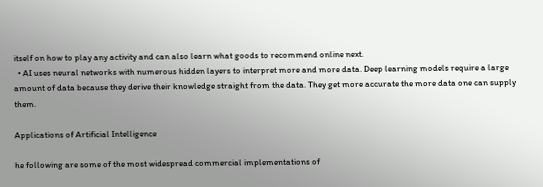itself on how to play any activity and can also learn what goods to recommend online next.
  • AI uses neural networks with numerous hidden layers to interpret more and more data. Deep learning models require a large amount of data because they derive their knowledge straight from the data. They get more accurate the more data one can supply them.

Applications of Artificial Intelligence

he following are some of the most widespread commercial implementations of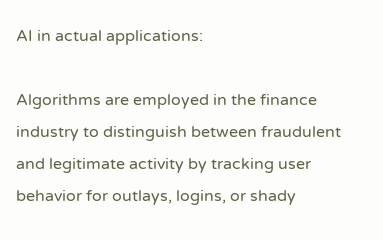AI in actual applications:

Algorithms are employed in the finance industry to distinguish between fraudulent and legitimate activity by tracking user behavior for outlays, logins, or shady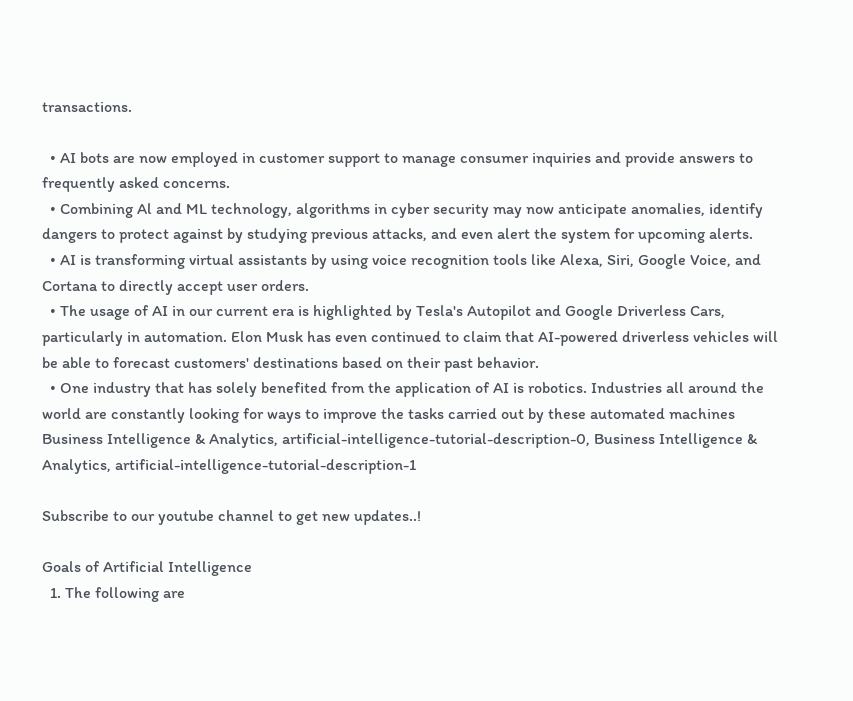transactions.

  • AI bots are now employed in customer support to manage consumer inquiries and provide answers to frequently asked concerns.
  • Combining Al and ML technology, algorithms in cyber security may now anticipate anomalies, identify dangers to protect against by studying previous attacks, and even alert the system for upcoming alerts.
  • AI is transforming virtual assistants by using voice recognition tools like Alexa, Siri, Google Voice, and Cortana to directly accept user orders.
  • The usage of AI in our current era is highlighted by Tesla's Autopilot and Google Driverless Cars, particularly in automation. Elon Musk has even continued to claim that AI-powered driverless vehicles will be able to forecast customers' destinations based on their past behavior.
  • One industry that has solely benefited from the application of AI is robotics. Industries all around the world are constantly looking for ways to improve the tasks carried out by these automated machines
Business Intelligence & Analytics, artificial-intelligence-tutorial-description-0, Business Intelligence & Analytics, artificial-intelligence-tutorial-description-1

Subscribe to our youtube channel to get new updates..!

Goals of Artificial Intelligence
  1. The following are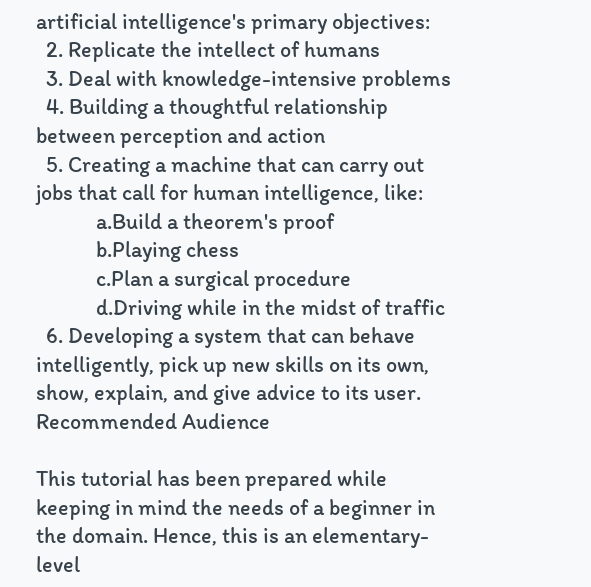artificial intelligence's primary objectives:
  2. Replicate the intellect of humans
  3. Deal with knowledge-intensive problems
  4. Building a thoughtful relationship between perception and action
  5. Creating a machine that can carry out jobs that call for human intelligence, like:
            a.Build a theorem's proof
            b.Playing chess
            c.Plan a surgical procedure
            d.Driving while in the midst of traffic
  6. Developing a system that can behave intelligently, pick up new skills on its own, show, explain, and give advice to its user.
Recommended Audience

This tutorial has been prepared while keeping in mind the needs of a beginner in the domain. Hence, this is an elementary-level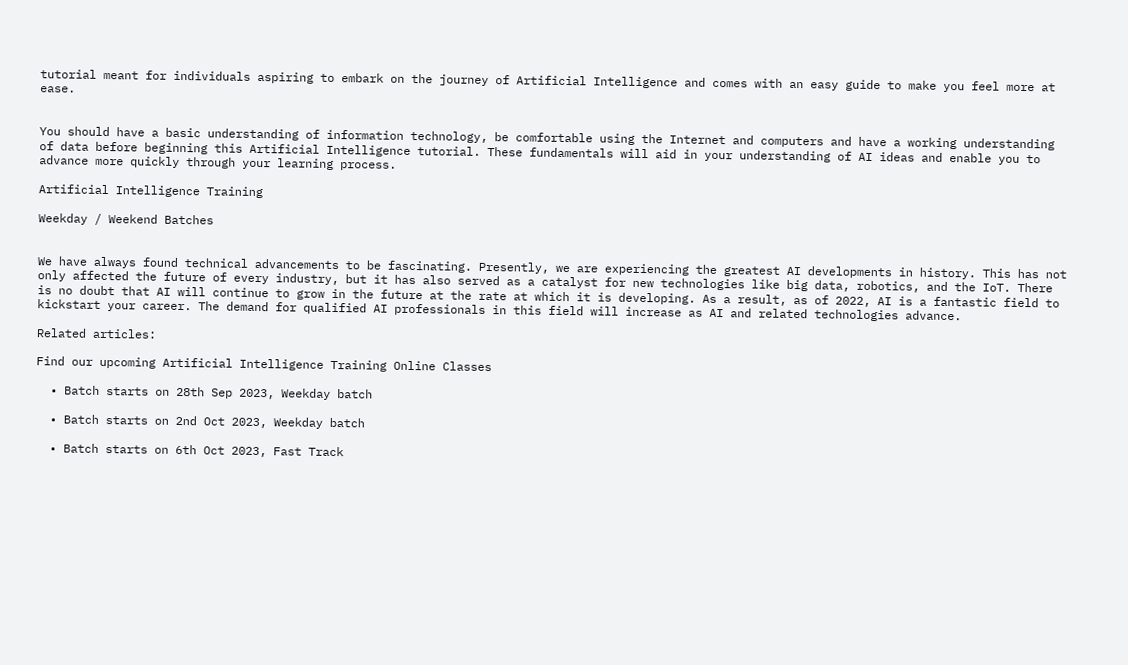tutorial meant for individuals aspiring to embark on the journey of Artificial Intelligence and comes with an easy guide to make you feel more at ease.


You should have a basic understanding of information technology, be comfortable using the Internet and computers and have a working understanding of data before beginning this Artificial Intelligence tutorial. These fundamentals will aid in your understanding of AI ideas and enable you to advance more quickly through your learning process.

Artificial Intelligence Training

Weekday / Weekend Batches


We have always found technical advancements to be fascinating. Presently, we are experiencing the greatest AI developments in history. This has not only affected the future of every industry, but it has also served as a catalyst for new technologies like big data, robotics, and the IoT. There is no doubt that AI will continue to grow in the future at the rate at which it is developing. As a result, as of 2022, AI is a fantastic field to kickstart your career. The demand for qualified AI professionals in this field will increase as AI and related technologies advance.

Related articles:

Find our upcoming Artificial Intelligence Training Online Classes

  • Batch starts on 28th Sep 2023, Weekday batch

  • Batch starts on 2nd Oct 2023, Weekday batch

  • Batch starts on 6th Oct 2023, Fast Track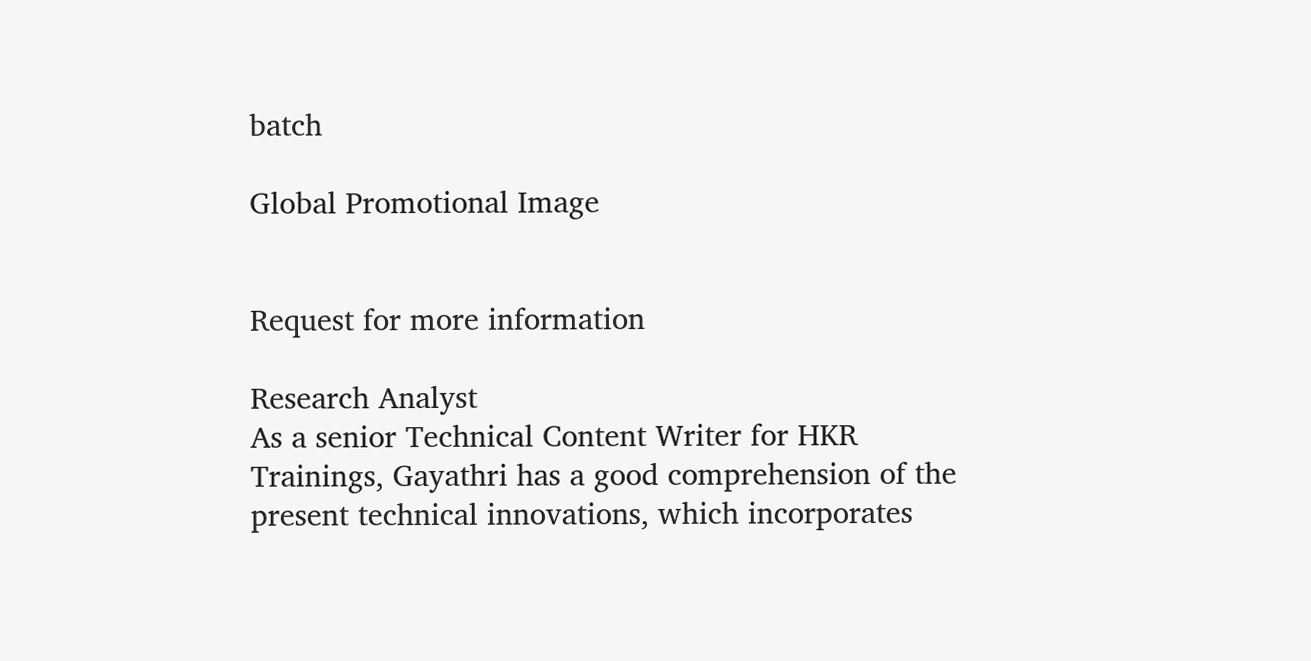batch

Global Promotional Image


Request for more information

Research Analyst
As a senior Technical Content Writer for HKR Trainings, Gayathri has a good comprehension of the present technical innovations, which incorporates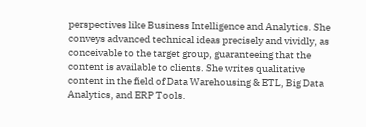perspectives like Business Intelligence and Analytics. She conveys advanced technical ideas precisely and vividly, as conceivable to the target group, guaranteeing that the content is available to clients. She writes qualitative content in the field of Data Warehousing & ETL, Big Data Analytics, and ERP Tools.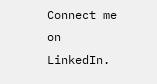Connect me on LinkedIn.